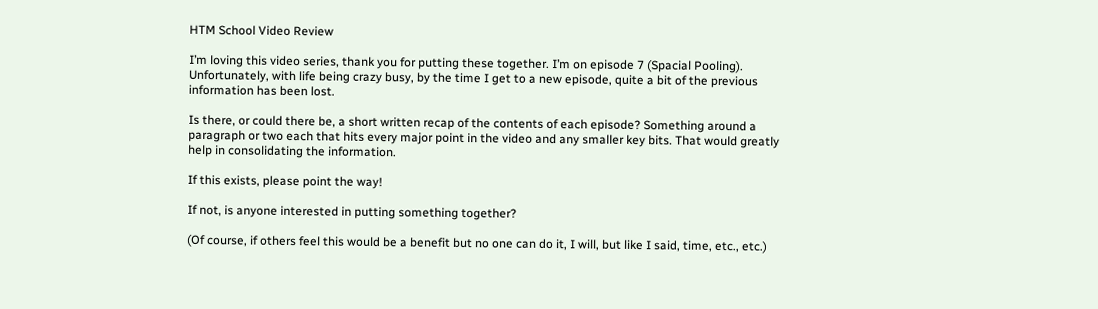HTM School Video Review

I’m loving this video series, thank you for putting these together. I’m on episode 7 (Spacial Pooling). Unfortunately, with life being crazy busy, by the time I get to a new episode, quite a bit of the previous information has been lost.

Is there, or could there be, a short written recap of the contents of each episode? Something around a paragraph or two each that hits every major point in the video and any smaller key bits. That would greatly help in consolidating the information.

If this exists, please point the way!

If not, is anyone interested in putting something together?

(Of course, if others feel this would be a benefit but no one can do it, I will, but like I said, time, etc., etc.)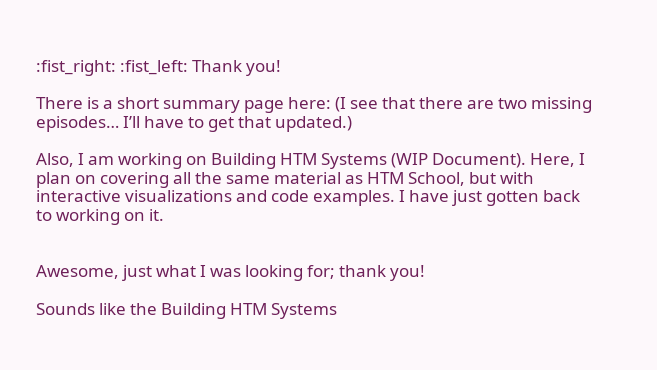:fist_right: :fist_left: Thank you!

There is a short summary page here: (I see that there are two missing episodes… I’ll have to get that updated.)

Also, I am working on Building HTM Systems (WIP Document). Here, I plan on covering all the same material as HTM School, but with interactive visualizations and code examples. I have just gotten back to working on it.


Awesome, just what I was looking for; thank you!

Sounds like the Building HTM Systems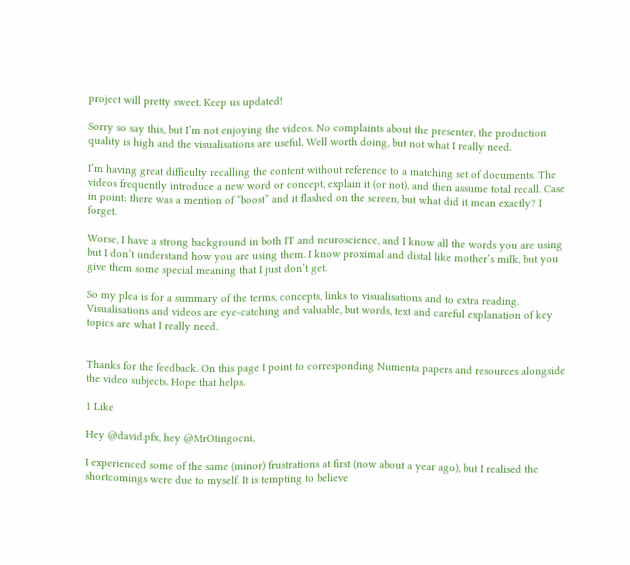project will pretty sweet. Keep us updated!

Sorry so say this, but I’m not enjoying the videos. No complaints about the presenter, the production quality is high and the visualisations are useful. Well worth doing, but not what I really need.

I’m having great difficulty recalling the content without reference to a matching set of documents. The videos frequently introduce a new word or concept, explain it (or not), and then assume total recall. Case in point: there was a mention of “boost” and it flashed on the screen, but what did it mean exactly? I forget.

Worse, I have a strong background in both IT and neuroscience, and I know all the words you are using but I don’t understand how you are using them. I know proximal and distal like mother’s milk, but you give them some special meaning that I just don’t get.

So my plea is for a summary of the terms, concepts, links to visualisations and to extra reading. Visualisations and videos are eye-catching and valuable, but words, text and careful explanation of key topics are what I really need.


Thanks for the feedback. On this page I point to corresponding Numenta papers and resources alongside the video subjects. Hope that helps.

1 Like

Hey @david.pfx, hey @MrOtingocni,

I experienced some of the same (minor) frustrations at first (now about a year ago), but I realised the shortcomings were due to myself. It is tempting to believe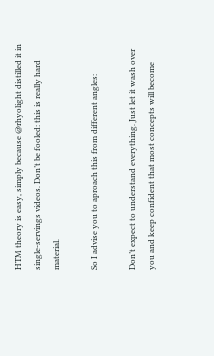HTM theory is easy, simply because @rhyolight distilled it in single-servings videos. Don’t be fooled: this is really hard material.

So I advise you to aproach this from different angles:

Don’t expect to understand everything. Just let it wash over you and keep confident that most concepts will become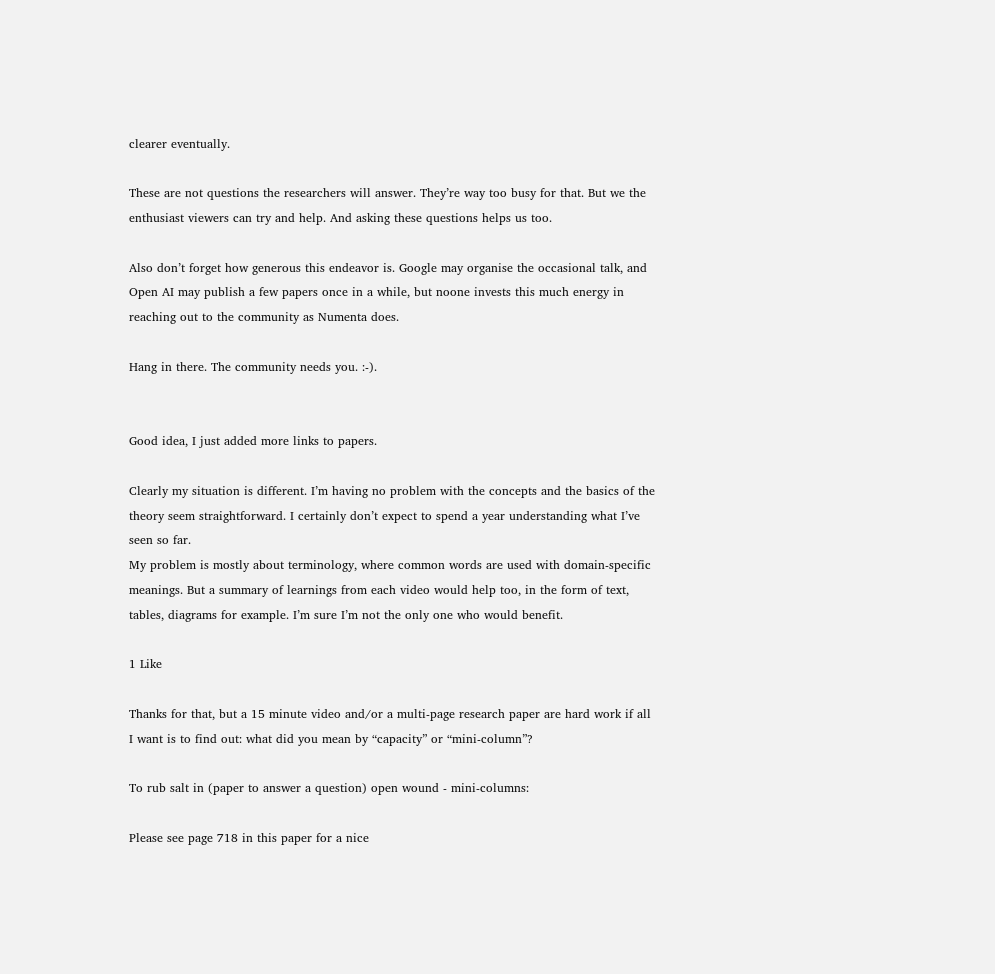clearer eventually.

These are not questions the researchers will answer. They’re way too busy for that. But we the enthusiast viewers can try and help. And asking these questions helps us too.

Also don’t forget how generous this endeavor is. Google may organise the occasional talk, and Open AI may publish a few papers once in a while, but noone invests this much energy in reaching out to the community as Numenta does.

Hang in there. The community needs you. :-).


Good idea, I just added more links to papers.

Clearly my situation is different. I’m having no problem with the concepts and the basics of the theory seem straightforward. I certainly don’t expect to spend a year understanding what I’ve seen so far.
My problem is mostly about terminology, where common words are used with domain-specific meanings. But a summary of learnings from each video would help too, in the form of text, tables, diagrams for example. I’m sure I’m not the only one who would benefit.

1 Like

Thanks for that, but a 15 minute video and/or a multi-page research paper are hard work if all I want is to find out: what did you mean by “capacity” or “mini-column”?

To rub salt in (paper to answer a question) open wound - mini-columns:

Please see page 718 in this paper for a nice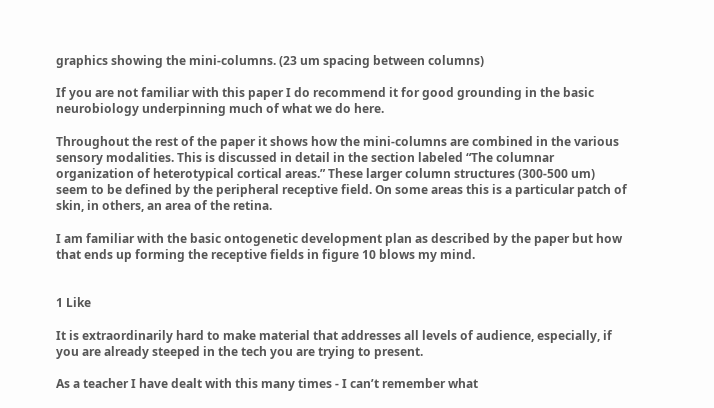graphics showing the mini-columns. (23 um spacing between columns)

If you are not familiar with this paper I do recommend it for good grounding in the basic neurobiology underpinning much of what we do here.

Throughout the rest of the paper it shows how the mini-columns are combined in the various sensory modalities. This is discussed in detail in the section labeled “The columnar organization of heterotypical cortical areas.” These larger column structures (300-500 um) seem to be defined by the peripheral receptive field. On some areas this is a particular patch of skin, in others, an area of the retina.

I am familiar with the basic ontogenetic development plan as described by the paper but how that ends up forming the receptive fields in figure 10 blows my mind.


1 Like

It is extraordinarily hard to make material that addresses all levels of audience, especially, if you are already steeped in the tech you are trying to present.

As a teacher I have dealt with this many times - I can’t remember what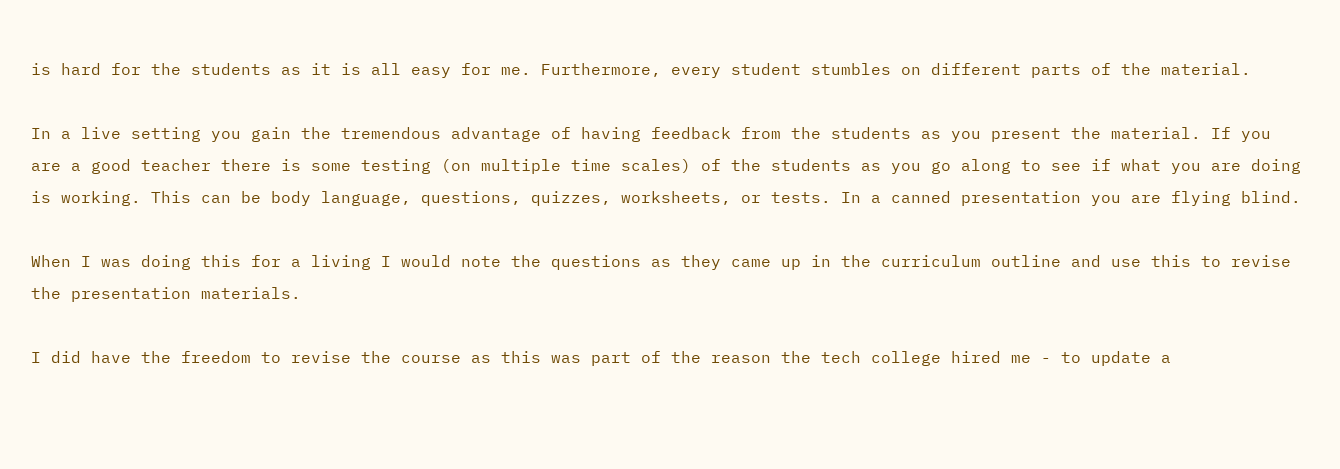is hard for the students as it is all easy for me. Furthermore, every student stumbles on different parts of the material.

In a live setting you gain the tremendous advantage of having feedback from the students as you present the material. If you are a good teacher there is some testing (on multiple time scales) of the students as you go along to see if what you are doing is working. This can be body language, questions, quizzes, worksheets, or tests. In a canned presentation you are flying blind.

When I was doing this for a living I would note the questions as they came up in the curriculum outline and use this to revise the presentation materials.

I did have the freedom to revise the course as this was part of the reason the tech college hired me - to update a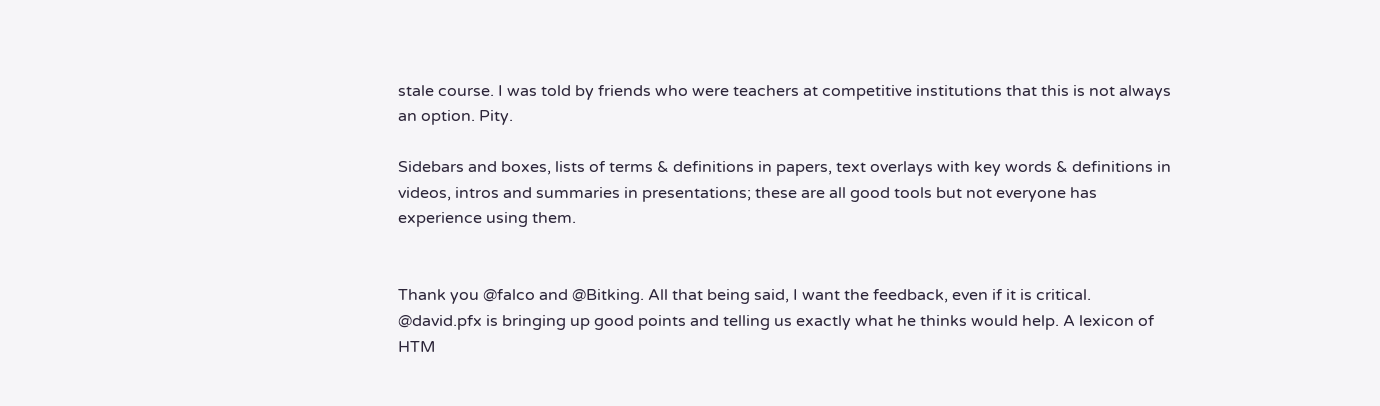stale course. I was told by friends who were teachers at competitive institutions that this is not always an option. Pity.

Sidebars and boxes, lists of terms & definitions in papers, text overlays with key words & definitions in videos, intros and summaries in presentations; these are all good tools but not everyone has experience using them.


Thank you @falco and @Bitking. All that being said, I want the feedback, even if it is critical. @david.pfx is bringing up good points and telling us exactly what he thinks would help. A lexicon of HTM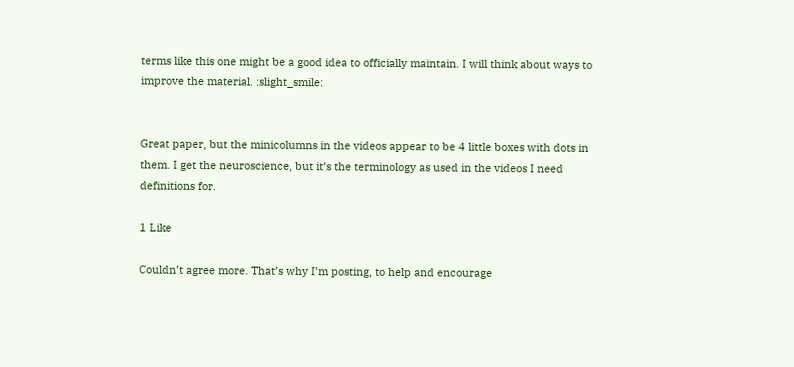terms like this one might be a good idea to officially maintain. I will think about ways to improve the material. :slight_smile:


Great paper, but the minicolumns in the videos appear to be 4 little boxes with dots in them. I get the neuroscience, but it’s the terminology as used in the videos I need definitions for.

1 Like

Couldn’t agree more. That’s why I’m posting, to help and encourage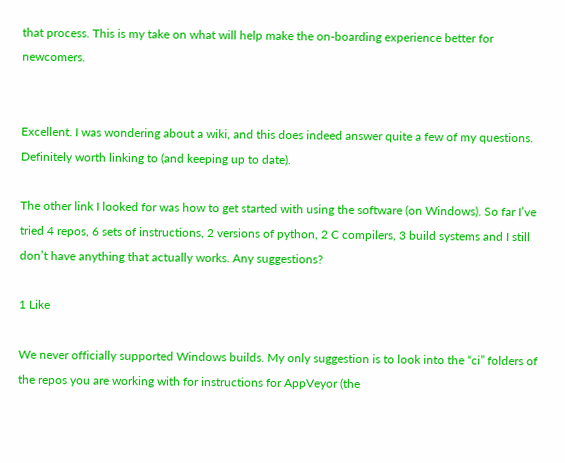that process. This is my take on what will help make the on-boarding experience better for newcomers.


Excellent. I was wondering about a wiki, and this does indeed answer quite a few of my questions. Definitely worth linking to (and keeping up to date).

The other link I looked for was how to get started with using the software (on Windows). So far I’ve tried 4 repos, 6 sets of instructions, 2 versions of python, 2 C compilers, 3 build systems and I still don’t have anything that actually works. Any suggestions?

1 Like

We never officially supported Windows builds. My only suggestion is to look into the “ci” folders of the repos you are working with for instructions for AppVeyor (the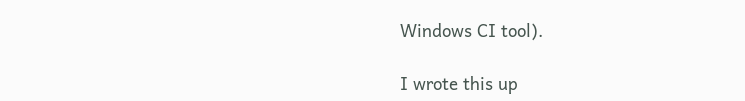Windows CI tool).

I wrote this up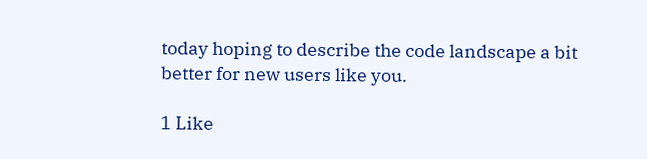today hoping to describe the code landscape a bit better for new users like you.

1 Like